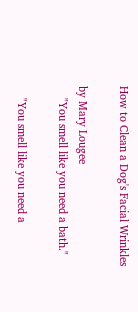How to Clean a Dog's Facial Wrinkles

by Mary Lougee
    "You smell like you need a bath."

    "You smell like you need a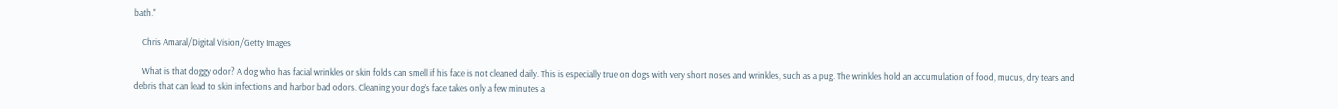bath."

    Chris Amaral/Digital Vision/Getty Images

    What is that doggy odor? A dog who has facial wrinkles or skin folds can smell if his face is not cleaned daily. This is especially true on dogs with very short noses and wrinkles, such as a pug. The wrinkles hold an accumulation of food, mucus, dry tears and debris that can lead to skin infections and harbor bad odors. Cleaning your dog’s face takes only a few minutes a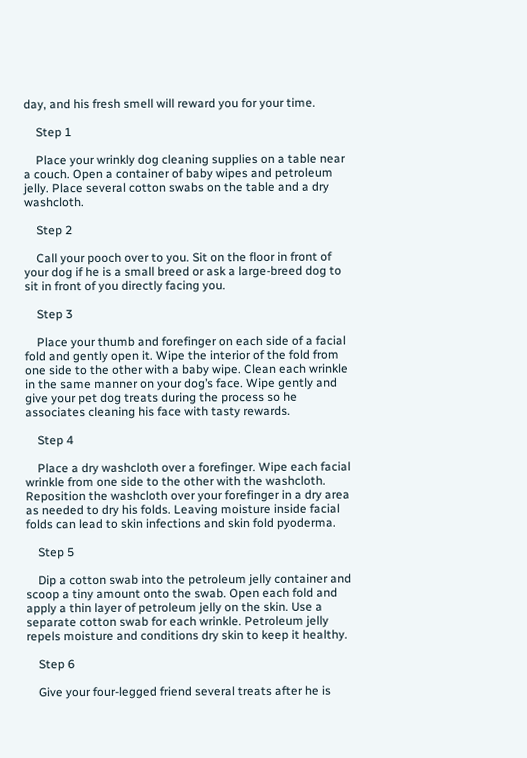day, and his fresh smell will reward you for your time.

    Step 1

    Place your wrinkly dog cleaning supplies on a table near a couch. Open a container of baby wipes and petroleum jelly. Place several cotton swabs on the table and a dry washcloth.

    Step 2

    Call your pooch over to you. Sit on the floor in front of your dog if he is a small breed or ask a large-breed dog to sit in front of you directly facing you.

    Step 3

    Place your thumb and forefinger on each side of a facial fold and gently open it. Wipe the interior of the fold from one side to the other with a baby wipe. Clean each wrinkle in the same manner on your dog’s face. Wipe gently and give your pet dog treats during the process so he associates cleaning his face with tasty rewards.

    Step 4

    Place a dry washcloth over a forefinger. Wipe each facial wrinkle from one side to the other with the washcloth. Reposition the washcloth over your forefinger in a dry area as needed to dry his folds. Leaving moisture inside facial folds can lead to skin infections and skin fold pyoderma.

    Step 5

    Dip a cotton swab into the petroleum jelly container and scoop a tiny amount onto the swab. Open each fold and apply a thin layer of petroleum jelly on the skin. Use a separate cotton swab for each wrinkle. Petroleum jelly repels moisture and conditions dry skin to keep it healthy.

    Step 6

    Give your four-legged friend several treats after he is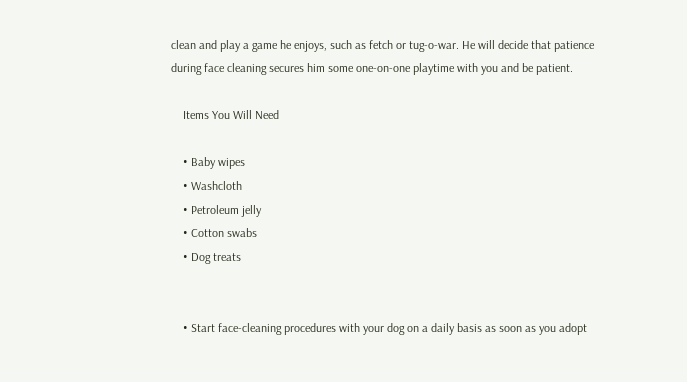clean and play a game he enjoys, such as fetch or tug-o-war. He will decide that patience during face cleaning secures him some one-on-one playtime with you and be patient.

    Items You Will Need

    • Baby wipes
    • Washcloth
    • Petroleum jelly
    • Cotton swabs
    • Dog treats


    • Start face-cleaning procedures with your dog on a daily basis as soon as you adopt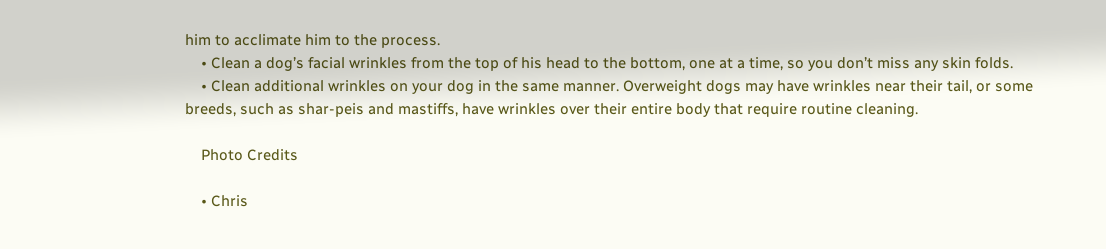him to acclimate him to the process.
    • Clean a dog’s facial wrinkles from the top of his head to the bottom, one at a time, so you don’t miss any skin folds.
    • Clean additional wrinkles on your dog in the same manner. Overweight dogs may have wrinkles near their tail, or some breeds, such as shar-peis and mastiffs, have wrinkles over their entire body that require routine cleaning.

    Photo Credits

    • Chris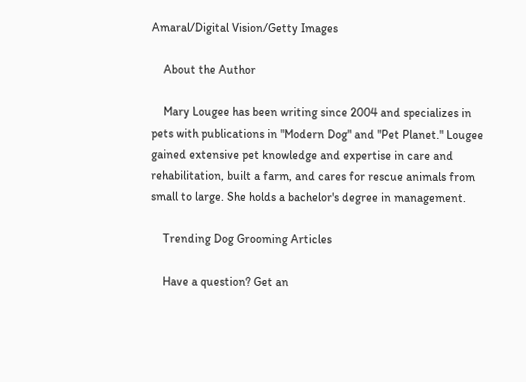Amaral/Digital Vision/Getty Images

    About the Author

    Mary Lougee has been writing since 2004 and specializes in pets with publications in "Modern Dog" and "Pet Planet." Lougee gained extensive pet knowledge and expertise in care and rehabilitation, built a farm, and cares for rescue animals from small to large. She holds a bachelor's degree in management.

    Trending Dog Grooming Articles

    Have a question? Get an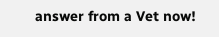answer from a Vet now!